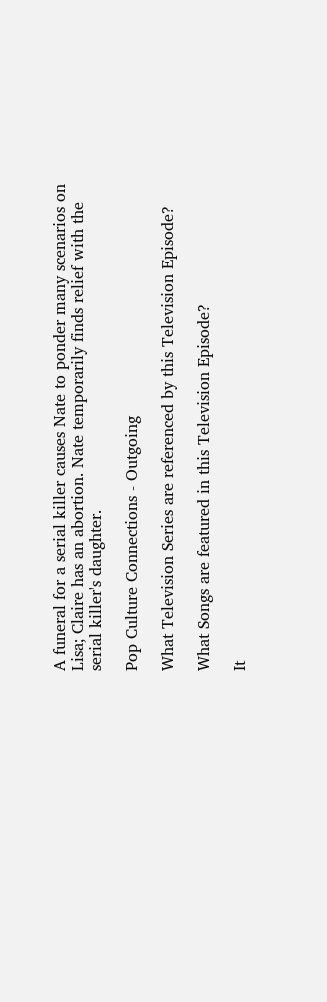A funeral for a serial killer causes Nate to ponder many scenarios on Lisa; Claire has an abortion. Nate temporarily finds relief with the serial killer's daughter.

Pop Culture Connections - Outgoing

What Television Series are referenced by this Television Episode?

What Songs are featured in this Television Episode?

It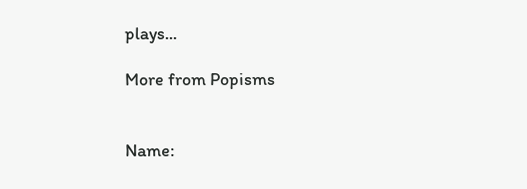plays...

More from Popisms


Name: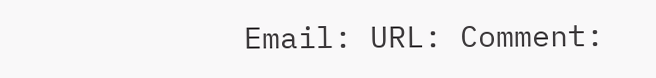Email: URL: Comment: